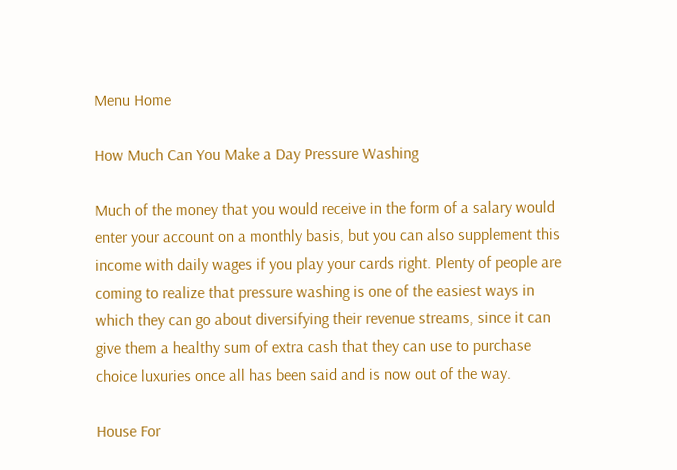Menu Home

How Much Can You Make a Day Pressure Washing

Much of the money that you would receive in the form of a salary would enter your account on a monthly basis, but you can also supplement this income with daily wages if you play your cards right. Plenty of people are coming to realize that pressure washing is one of the easiest ways in which they can go about diversifying their revenue streams, since it can give them a healthy sum of extra cash that they can use to purchase choice luxuries once all has been said and is now out of the way.

House For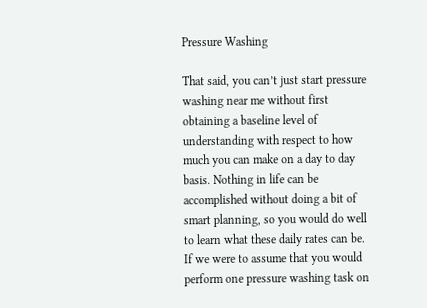Pressure Washing

That said, you can’t just start pressure washing near me without first obtaining a baseline level of understanding with respect to how much you can make on a day to day basis. Nothing in life can be accomplished without doing a bit of smart planning, so you would do well to learn what these daily rates can be. If we were to assume that you would perform one pressure washing task on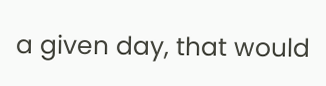a given day, that would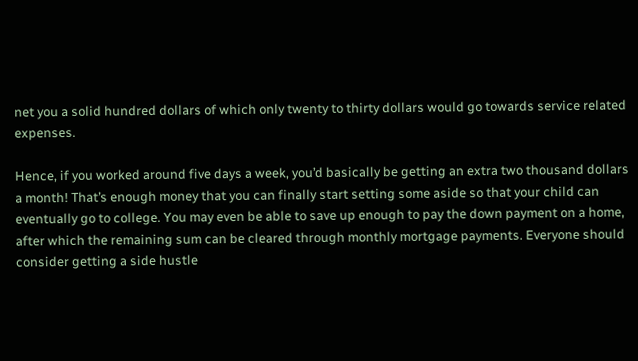net you a solid hundred dollars of which only twenty to thirty dollars would go towards service related expenses.

Hence, if you worked around five days a week, you’d basically be getting an extra two thousand dollars a month! That’s enough money that you can finally start setting some aside so that your child can eventually go to college. You may even be able to save up enough to pay the down payment on a home, after which the remaining sum can be cleared through monthly mortgage payments. Everyone should consider getting a side hustle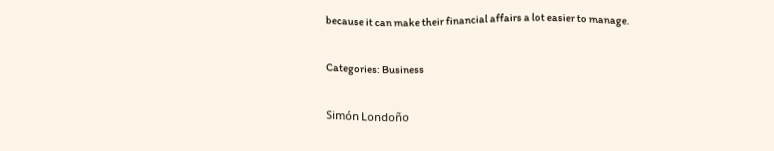because it can make their financial affairs a lot easier to manage.

Categories: Business

Simón Londoño